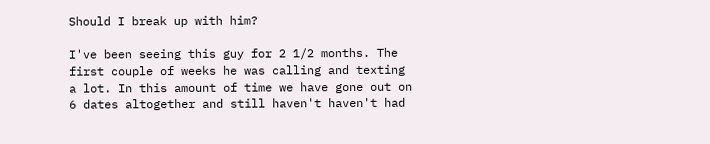Should I break up with him?

I've been seeing this guy for 2 1/2 months. The first couple of weeks he was calling and texting a lot. In this amount of time we have gone out on 6 dates altogether and still haven't haven't had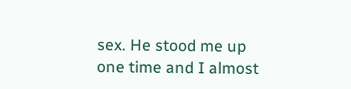sex. He stood me up one time and I almost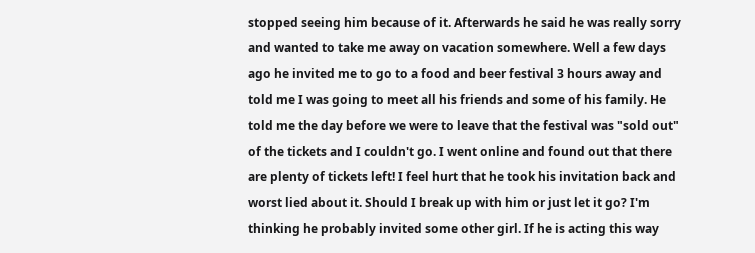stopped seeing him because of it. Afterwards he said he was really sorry and wanted to take me away on vacation somewhere. Well a few days ago he invited me to go to a food and beer festival 3 hours away and told me I was going to meet all his friends and some of his family. He told me the day before we were to leave that the festival was "sold out" of the tickets and I couldn't go. I went online and found out that there are plenty of tickets left! I feel hurt that he took his invitation back and worst lied about it. Should I break up with him or just let it go? I'm thinking he probably invited some other girl. If he is acting this way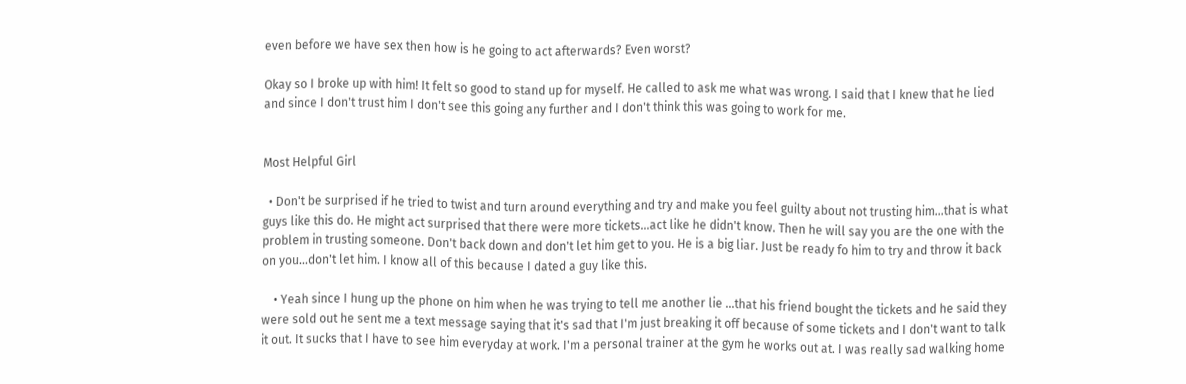even before we have sex then how is he going to act afterwards? Even worst?

Okay so I broke up with him! It felt so good to stand up for myself. He called to ask me what was wrong. I said that I knew that he lied and since I don't trust him I don't see this going any further and I don't think this was going to work for me.


Most Helpful Girl

  • Don't be surprised if he tried to twist and turn around everything and try and make you feel guilty about not trusting him...that is what guys like this do. He might act surprised that there were more tickets...act like he didn't know. Then he will say you are the one with the problem in trusting someone. Don't back down and don't let him get to you. He is a big liar. Just be ready fo him to try and throw it back on you...don't let him. I know all of this because I dated a guy like this.

    • Yeah since I hung up the phone on him when he was trying to tell me another lie ...that his friend bought the tickets and he said they were sold out he sent me a text message saying that it's sad that I'm just breaking it off because of some tickets and I don't want to talk it out. It sucks that I have to see him everyday at work. I'm a personal trainer at the gym he works out at. I was really sad walking home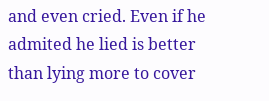and even cried. Even if he admited he lied is better than lying more to cover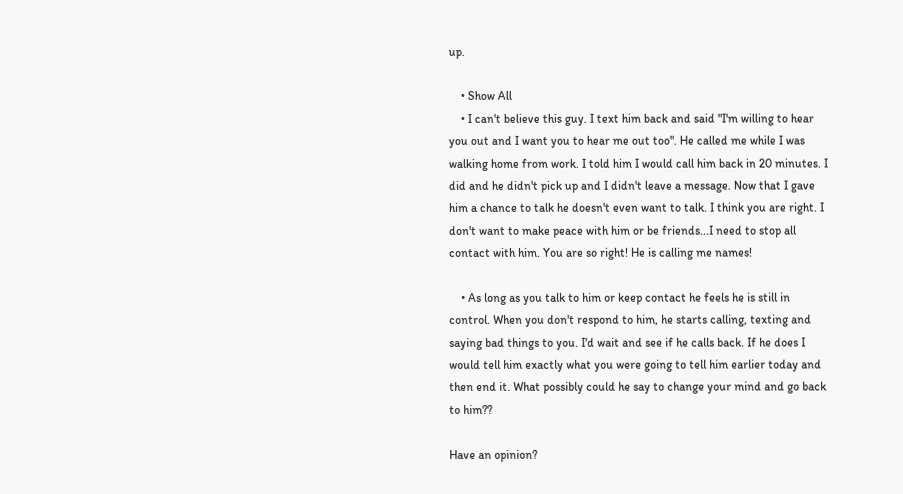up.

    • Show All
    • I can't believe this guy. I text him back and said "I'm willing to hear you out and I want you to hear me out too". He called me while I was walking home from work. I told him I would call him back in 20 minutes. I did and he didn't pick up and I didn't leave a message. Now that I gave him a chance to talk he doesn't even want to talk. I think you are right. I don't want to make peace with him or be friends...I need to stop all contact with him. You are so right! He is calling me names!

    • As long as you talk to him or keep contact he feels he is still in control. When you don't respond to him, he starts calling, texting and saying bad things to you. I'd wait and see if he calls back. If he does I would tell him exactly what you were going to tell him earlier today and then end it. What possibly could he say to change your mind and go back to him??

Have an opinion?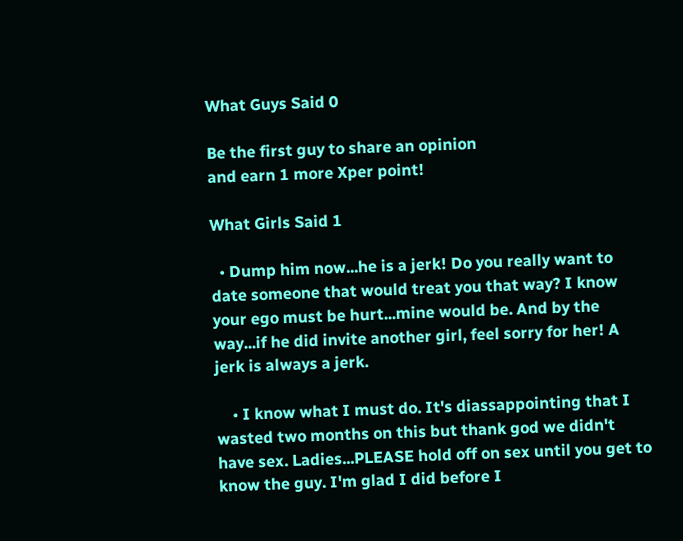What Guys Said 0

Be the first guy to share an opinion
and earn 1 more Xper point!

What Girls Said 1

  • Dump him now...he is a jerk! Do you really want to date someone that would treat you that way? I know your ego must be hurt...mine would be. And by the way...if he did invite another girl, feel sorry for her! A jerk is always a jerk.

    • I know what I must do. It's diassappointing that I wasted two months on this but thank god we didn't have sex. Ladies...PLEASE hold off on sex until you get to know the guy. I'm glad I did before I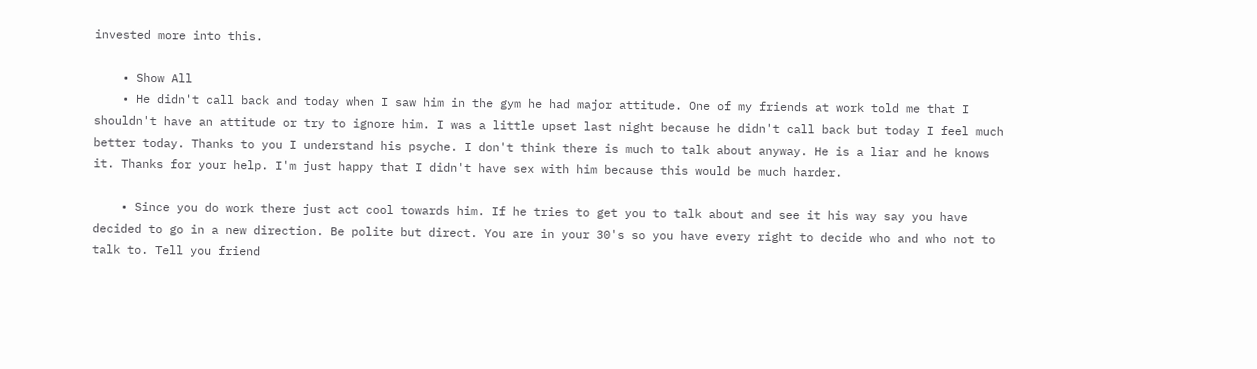invested more into this.

    • Show All
    • He didn't call back and today when I saw him in the gym he had major attitude. One of my friends at work told me that I shouldn't have an attitude or try to ignore him. I was a little upset last night because he didn't call back but today I feel much better today. Thanks to you I understand his psyche. I don't think there is much to talk about anyway. He is a liar and he knows it. Thanks for your help. I'm just happy that I didn't have sex with him because this would be much harder.

    • Since you do work there just act cool towards him. If he tries to get you to talk about and see it his way say you have decided to go in a new direction. Be polite but direct. You are in your 30's so you have every right to decide who and who not to talk to. Tell you friend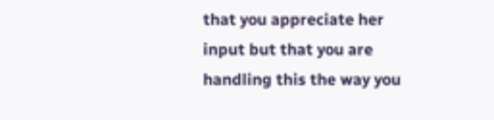that you appreciate her input but that you are handling this the way you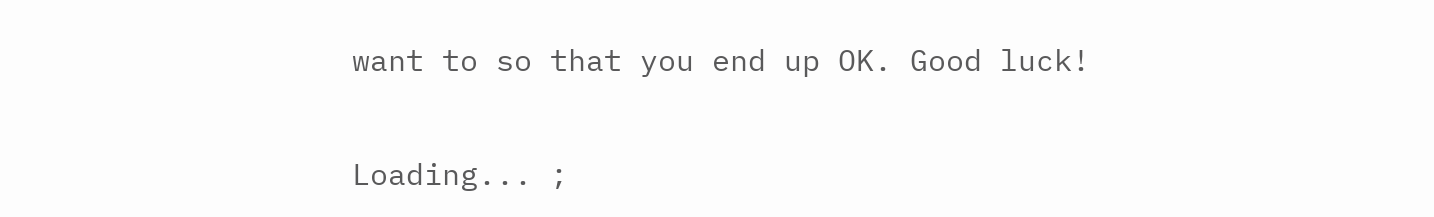want to so that you end up OK. Good luck!

Loading... ;